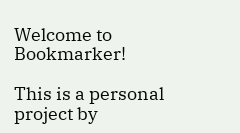Welcome to Bookmarker!

This is a personal project by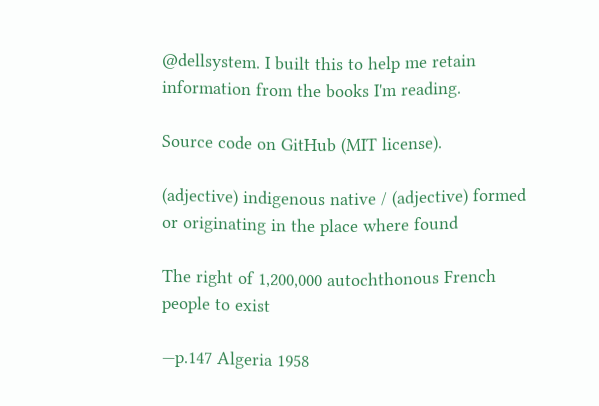@dellsystem. I built this to help me retain information from the books I'm reading.

Source code on GitHub (MIT license).

(adjective) indigenous native / (adjective) formed or originating in the place where found

The right of 1,200,000 autochthonous French people to exist

—p.147 Algeria 1958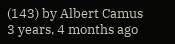(143) by Albert Camus
3 years, 4 months ago